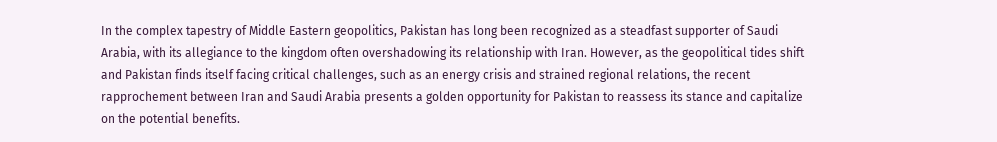In the complex tapestry of Middle Eastern geopolitics, Pakistan has long been recognized as a steadfast supporter of Saudi Arabia, with its allegiance to the kingdom often overshadowing its relationship with Iran. However, as the geopolitical tides shift and Pakistan finds itself facing critical challenges, such as an energy crisis and strained regional relations, the recent rapprochement between Iran and Saudi Arabia presents a golden opportunity for Pakistan to reassess its stance and capitalize on the potential benefits.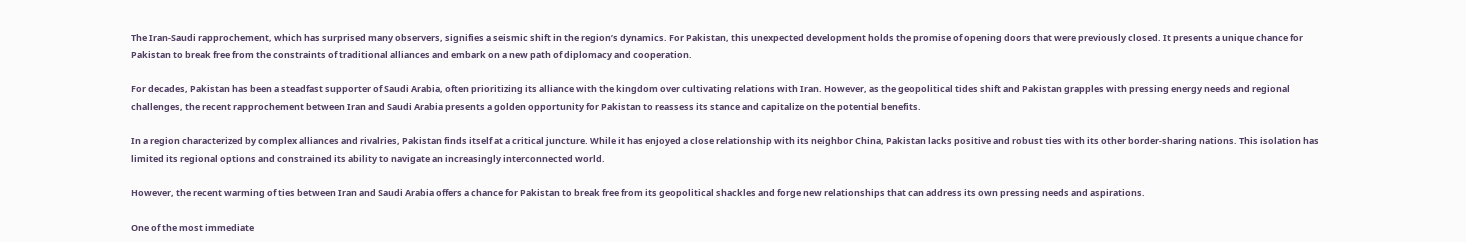The Iran-Saudi rapprochement, which has surprised many observers, signifies a seismic shift in the region’s dynamics. For Pakistan, this unexpected development holds the promise of opening doors that were previously closed. It presents a unique chance for Pakistan to break free from the constraints of traditional alliances and embark on a new path of diplomacy and cooperation.

For decades, Pakistan has been a steadfast supporter of Saudi Arabia, often prioritizing its alliance with the kingdom over cultivating relations with Iran. However, as the geopolitical tides shift and Pakistan grapples with pressing energy needs and regional challenges, the recent rapprochement between Iran and Saudi Arabia presents a golden opportunity for Pakistan to reassess its stance and capitalize on the potential benefits.

In a region characterized by complex alliances and rivalries, Pakistan finds itself at a critical juncture. While it has enjoyed a close relationship with its neighbor China, Pakistan lacks positive and robust ties with its other border-sharing nations. This isolation has limited its regional options and constrained its ability to navigate an increasingly interconnected world.

However, the recent warming of ties between Iran and Saudi Arabia offers a chance for Pakistan to break free from its geopolitical shackles and forge new relationships that can address its own pressing needs and aspirations.

One of the most immediate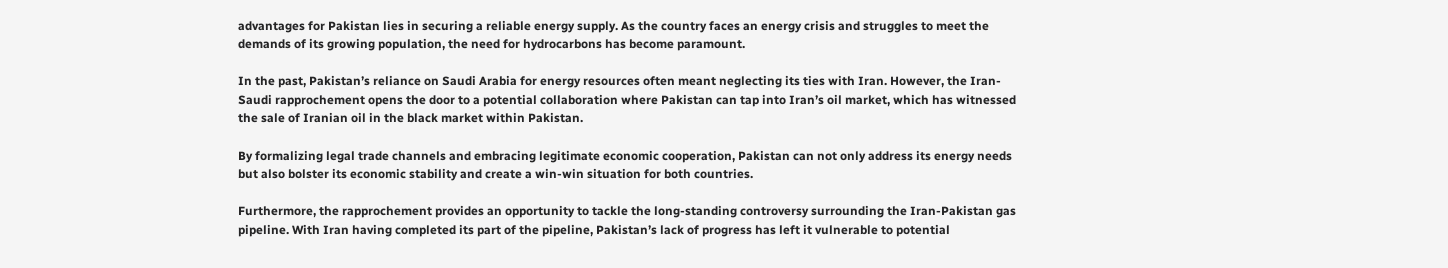advantages for Pakistan lies in securing a reliable energy supply. As the country faces an energy crisis and struggles to meet the demands of its growing population, the need for hydrocarbons has become paramount.

In the past, Pakistan’s reliance on Saudi Arabia for energy resources often meant neglecting its ties with Iran. However, the Iran-Saudi rapprochement opens the door to a potential collaboration where Pakistan can tap into Iran’s oil market, which has witnessed the sale of Iranian oil in the black market within Pakistan.

By formalizing legal trade channels and embracing legitimate economic cooperation, Pakistan can not only address its energy needs but also bolster its economic stability and create a win-win situation for both countries.

Furthermore, the rapprochement provides an opportunity to tackle the long-standing controversy surrounding the Iran-Pakistan gas pipeline. With Iran having completed its part of the pipeline, Pakistan’s lack of progress has left it vulnerable to potential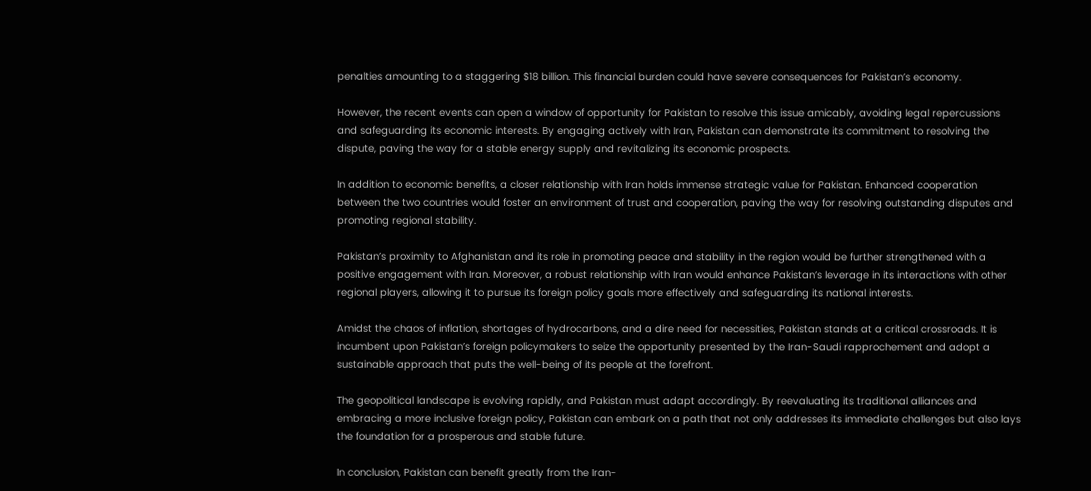penalties amounting to a staggering $18 billion. This financial burden could have severe consequences for Pakistan’s economy.

However, the recent events can open a window of opportunity for Pakistan to resolve this issue amicably, avoiding legal repercussions and safeguarding its economic interests. By engaging actively with Iran, Pakistan can demonstrate its commitment to resolving the dispute, paving the way for a stable energy supply and revitalizing its economic prospects.

In addition to economic benefits, a closer relationship with Iran holds immense strategic value for Pakistan. Enhanced cooperation between the two countries would foster an environment of trust and cooperation, paving the way for resolving outstanding disputes and promoting regional stability.

Pakistan’s proximity to Afghanistan and its role in promoting peace and stability in the region would be further strengthened with a positive engagement with Iran. Moreover, a robust relationship with Iran would enhance Pakistan’s leverage in its interactions with other regional players, allowing it to pursue its foreign policy goals more effectively and safeguarding its national interests.

Amidst the chaos of inflation, shortages of hydrocarbons, and a dire need for necessities, Pakistan stands at a critical crossroads. It is incumbent upon Pakistan’s foreign policymakers to seize the opportunity presented by the Iran-Saudi rapprochement and adopt a sustainable approach that puts the well-being of its people at the forefront.

The geopolitical landscape is evolving rapidly, and Pakistan must adapt accordingly. By reevaluating its traditional alliances and embracing a more inclusive foreign policy, Pakistan can embark on a path that not only addresses its immediate challenges but also lays the foundation for a prosperous and stable future.

In conclusion, Pakistan can benefit greatly from the Iran-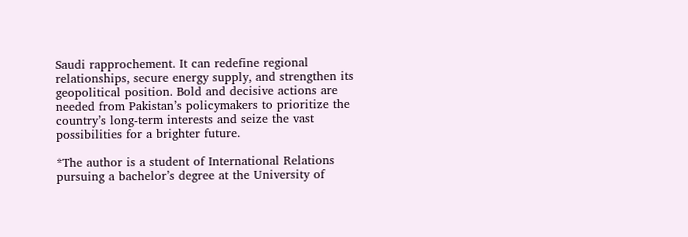Saudi rapprochement. It can redefine regional relationships, secure energy supply, and strengthen its geopolitical position. Bold and decisive actions are needed from Pakistan’s policymakers to prioritize the country’s long-term interests and seize the vast possibilities for a brighter future.

*The author is a student of International Relations pursuing a bachelor’s degree at the University of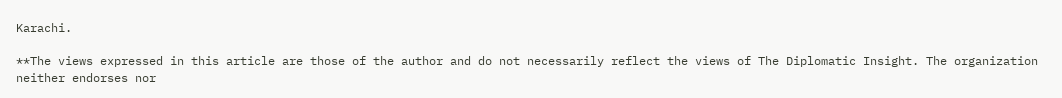Karachi.

**The views expressed in this article are those of the author and do not necessarily reflect the views of The Diplomatic Insight. The organization neither endorses nor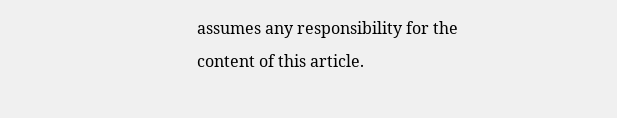assumes any responsibility for the content of this article.